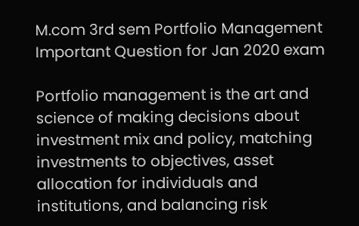M.com 3rd sem Portfolio Management Important Question for Jan 2020 exam

Portfolio management is the art and science of making decisions about investment mix and policy, matching investments to objectives, asset allocation for individuals and institutions, and balancing risk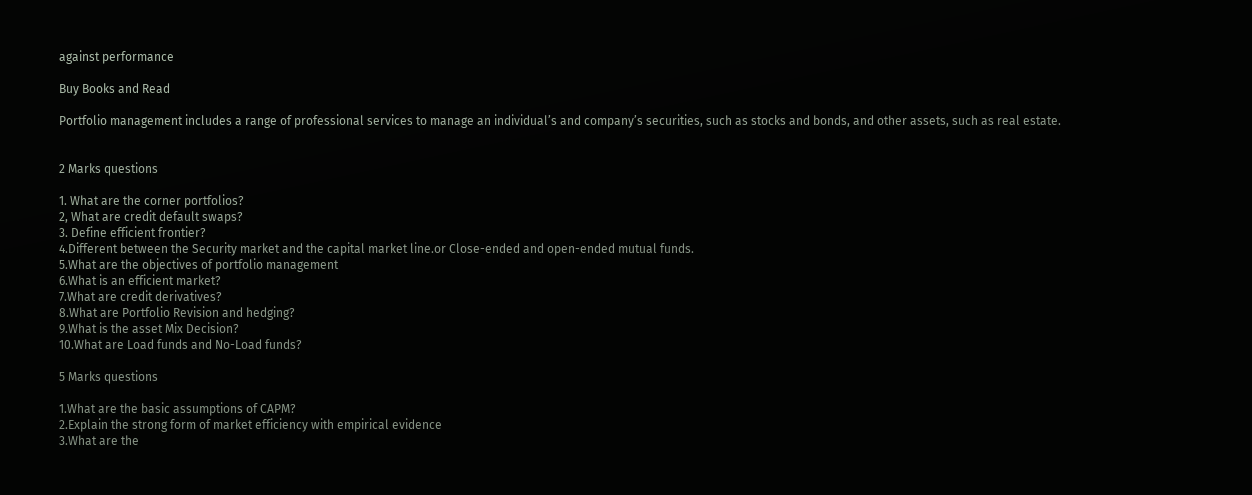against performance

Buy Books and Read

Portfolio management includes a range of professional services to manage an individual’s and company’s securities, such as stocks and bonds, and other assets, such as real estate.


2 Marks questions

1. What are the corner portfolios?
2, What are credit default swaps?
3. Define efficient frontier?
4.Different between the Security market and the capital market line.or Close-ended and open-ended mutual funds.
5.What are the objectives of portfolio management
6.What is an efficient market?
7.What are credit derivatives?
8.What are Portfolio Revision and hedging?
9.What is the asset Mix Decision?
10.What are Load funds and No-Load funds?

5 Marks questions

1.What are the basic assumptions of CAPM?
2.Explain the strong form of market efficiency with empirical evidence
3.What are the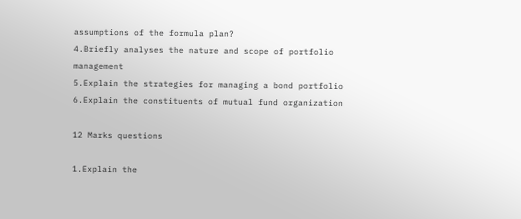assumptions of the formula plan?
4.Briefly analyses the nature and scope of portfolio management
5.Explain the strategies for managing a bond portfolio
6.Explain the constituents of mutual fund organization

12 Marks questions

1.Explain the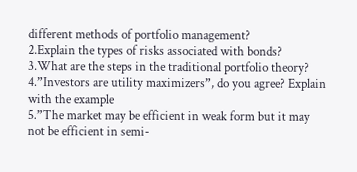different methods of portfolio management?
2.Explain the types of risks associated with bonds?
3.What are the steps in the traditional portfolio theory?
4.”Investors are utility maximizers”, do you agree? Explain with the example
5.”The market may be efficient in weak form but it may not be efficient in semi-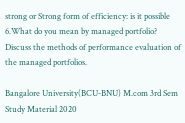strong or Strong form of efficiency: is it possible
6.What do you mean by managed portfolio? Discuss the methods of performance evaluation of the managed portfolios.

Bangalore University(BCU-BNU) M.com 3rd Sem Study Material 2020